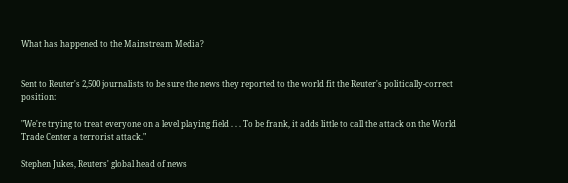What has happened to the Mainstream Media?


Sent to Reuter's 2,500 journalists to be sure the news they reported to the world fit the Reuter's politically-correct position:

"We're trying to treat everyone on a level playing field . . . To be frank, it adds little to call the attack on the World Trade Center a terrorist attack."

Stephen Jukes, Reuters' global head of news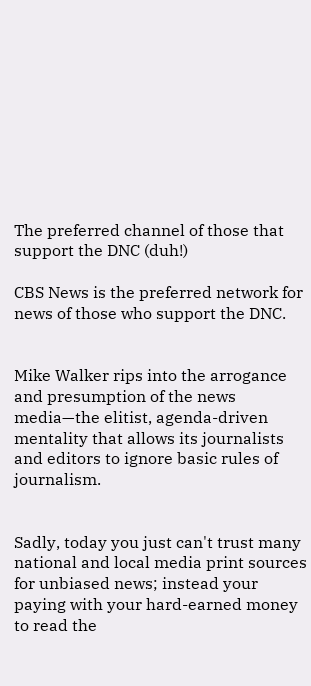The preferred channel of those that support the DNC (duh!)

CBS News is the preferred network for news of those who support the DNC.


Mike Walker rips into the arrogance and presumption of the news media—the elitist, agenda-driven mentality that allows its journalists and editors to ignore basic rules of journalism.


Sadly, today you just can't trust many national and local media print sources for unbiased news; instead your paying with your hard-earned money to read the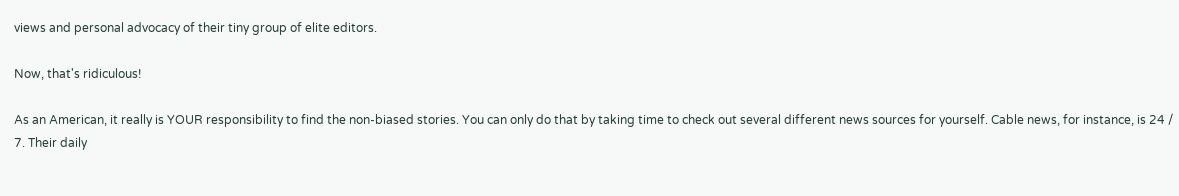views and personal advocacy of their tiny group of elite editors.

Now, that's ridiculous!

As an American, it really is YOUR responsibility to find the non-biased stories. You can only do that by taking time to check out several different news sources for yourself. Cable news, for instance, is 24 / 7. Their daily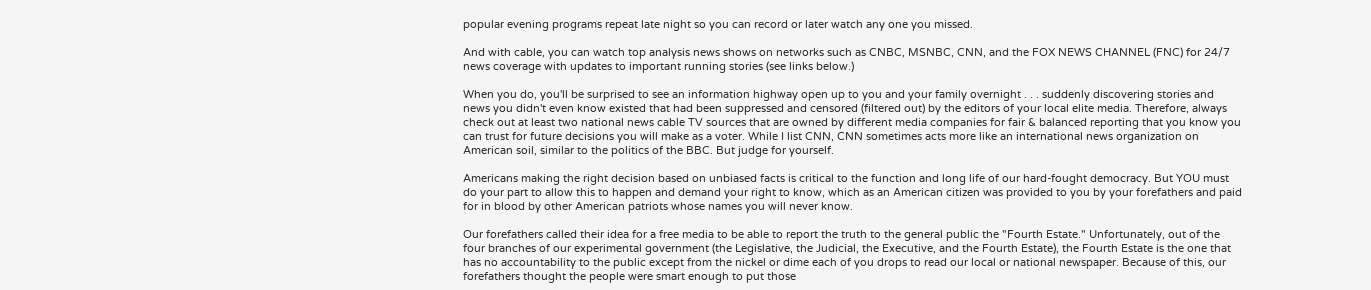popular evening programs repeat late night so you can record or later watch any one you missed.

And with cable, you can watch top analysis news shows on networks such as CNBC, MSNBC, CNN, and the FOX NEWS CHANNEL (FNC) for 24/7 news coverage with updates to important running stories (see links below.)

When you do, you'll be surprised to see an information highway open up to you and your family overnight . . . suddenly discovering stories and news you didn't even know existed that had been suppressed and censored (filtered out) by the editors of your local elite media. Therefore, always check out at least two national news cable TV sources that are owned by different media companies for fair & balanced reporting that you know you can trust for future decisions you will make as a voter. While I list CNN, CNN sometimes acts more like an international news organization on American soil, similar to the politics of the BBC. But judge for yourself.

Americans making the right decision based on unbiased facts is critical to the function and long life of our hard-fought democracy. But YOU must do your part to allow this to happen and demand your right to know, which as an American citizen was provided to you by your forefathers and paid for in blood by other American patriots whose names you will never know.

Our forefathers called their idea for a free media to be able to report the truth to the general public the "Fourth Estate." Unfortunately, out of the four branches of our experimental government (the Legislative, the Judicial, the Executive, and the Fourth Estate), the Fourth Estate is the one that has no accountability to the public except from the nickel or dime each of you drops to read our local or national newspaper. Because of this, our forefathers thought the people were smart enough to put those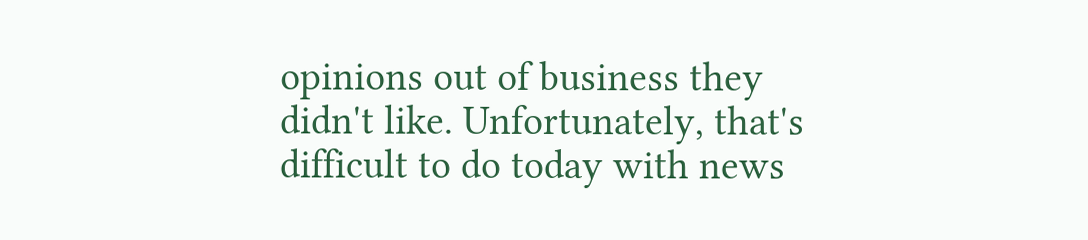opinions out of business they didn't like. Unfortunately, that's difficult to do today with news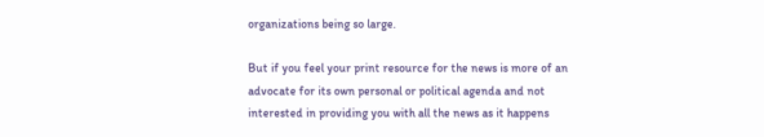organizations being so large.

But if you feel your print resource for the news is more of an advocate for its own personal or political agenda and not interested in providing you with all the news as it happens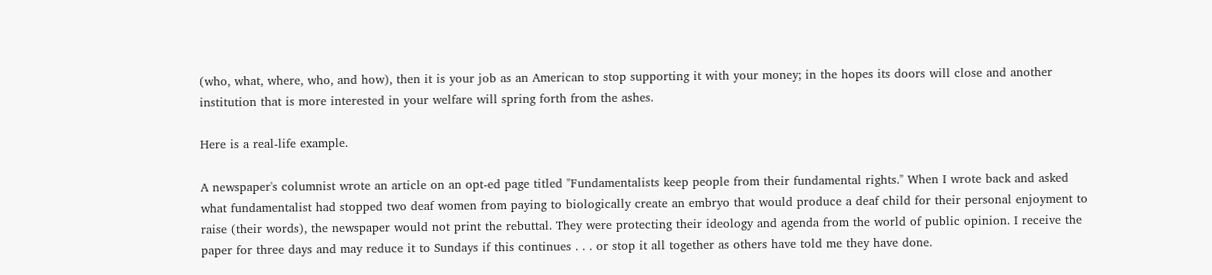(who, what, where, who, and how), then it is your job as an American to stop supporting it with your money; in the hopes its doors will close and another institution that is more interested in your welfare will spring forth from the ashes.

Here is a real-life example.

A newspaper's columnist wrote an article on an opt-ed page titled "Fundamentalists keep people from their fundamental rights." When I wrote back and asked what fundamentalist had stopped two deaf women from paying to biologically create an embryo that would produce a deaf child for their personal enjoyment to raise (their words), the newspaper would not print the rebuttal. They were protecting their ideology and agenda from the world of public opinion. I receive the paper for three days and may reduce it to Sundays if this continues . . . or stop it all together as others have told me they have done.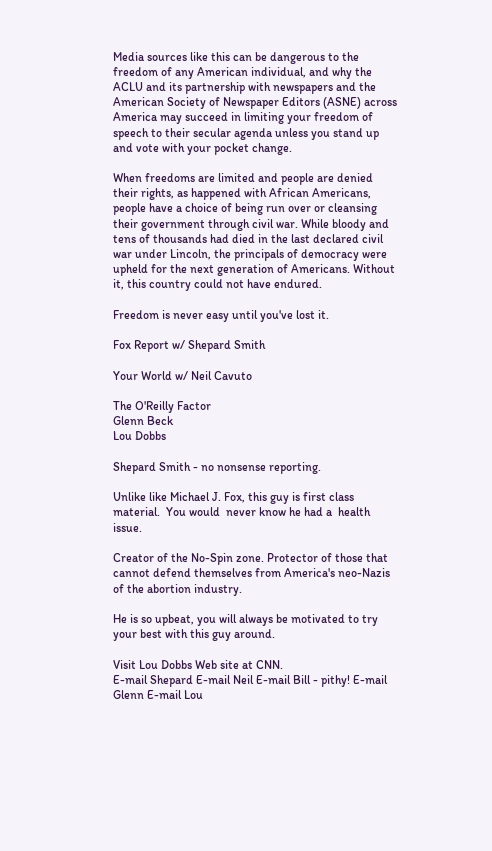Media sources like this can be dangerous to the freedom of any American individual, and why the ACLU and its partnership with newspapers and the American Society of Newspaper Editors (ASNE) across America may succeed in limiting your freedom of speech to their secular agenda unless you stand up and vote with your pocket change.

When freedoms are limited and people are denied their rights, as happened with African Americans, people have a choice of being run over or cleansing their government through civil war. While bloody and tens of thousands had died in the last declared civil war under Lincoln, the principals of democracy were upheld for the next generation of Americans. Without it, this country could not have endured.

Freedom is never easy until you've lost it.

Fox Report w/ Shepard Smith

Your World w/ Neil Cavuto

The O'Reilly Factor
Glenn Beck
Lou Dobbs

Shepard Smith - no nonsense reporting.

Unlike like Michael J. Fox, this guy is first class material.  You would  never know he had a  health issue.

Creator of the No-Spin zone. Protector of those that cannot defend themselves from America's neo-Nazis of the abortion industry.

He is so upbeat, you will always be motivated to try your best with this guy around.

Visit Lou Dobbs Web site at CNN.
E-mail Shepard E-mail Neil E-mail Bill - pithy! E-mail Glenn E-mail Lou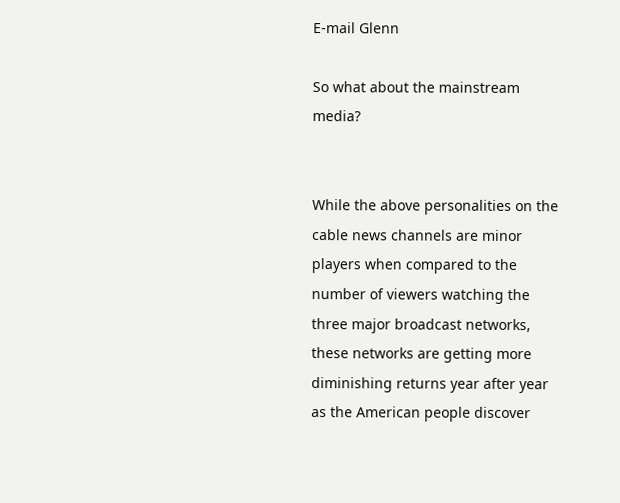E-mail Glenn

So what about the mainstream media?


While the above personalities on the cable news channels are minor players when compared to the number of viewers watching the three major broadcast networks, these networks are getting more diminishing returns year after year as the American people discover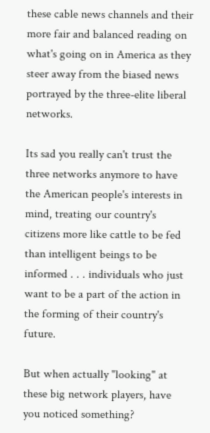these cable news channels and their more fair and balanced reading on what's going on in America as they steer away from the biased news portrayed by the three-elite liberal networks.

Its sad you really can't trust the three networks anymore to have the American people's interests in mind, treating our country's citizens more like cattle to be fed than intelligent beings to be informed . . . individuals who just want to be a part of the action in the forming of their country's future.

But when actually "looking" at these big network players, have you noticed something?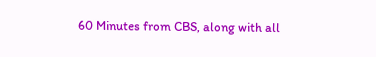60 Minutes from CBS, along with all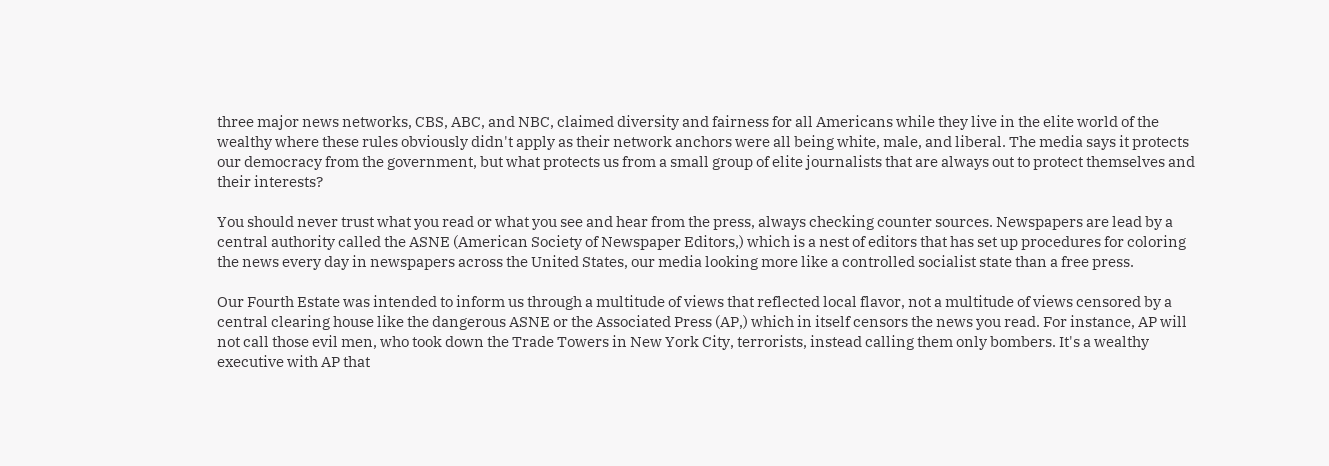three major news networks, CBS, ABC, and NBC, claimed diversity and fairness for all Americans while they live in the elite world of the wealthy where these rules obviously didn't apply as their network anchors were all being white, male, and liberal. The media says it protects our democracy from the government, but what protects us from a small group of elite journalists that are always out to protect themselves and their interests?

You should never trust what you read or what you see and hear from the press, always checking counter sources. Newspapers are lead by a central authority called the ASNE (American Society of Newspaper Editors,) which is a nest of editors that has set up procedures for coloring the news every day in newspapers across the United States, our media looking more like a controlled socialist state than a free press.

Our Fourth Estate was intended to inform us through a multitude of views that reflected local flavor, not a multitude of views censored by a central clearing house like the dangerous ASNE or the Associated Press (AP,) which in itself censors the news you read. For instance, AP will not call those evil men, who took down the Trade Towers in New York City, terrorists, instead calling them only bombers. It's a wealthy executive with AP that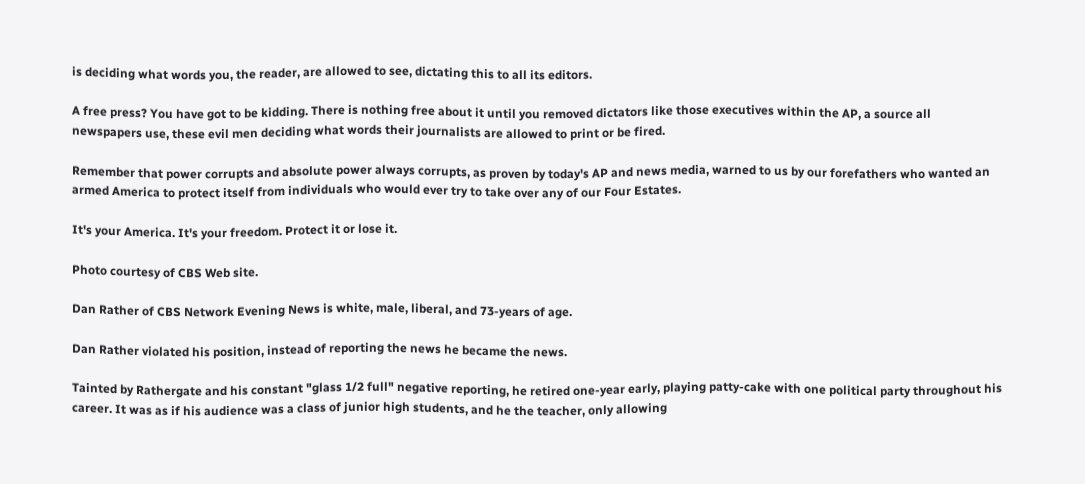is deciding what words you, the reader, are allowed to see, dictating this to all its editors.

A free press? You have got to be kidding. There is nothing free about it until you removed dictators like those executives within the AP, a source all newspapers use, these evil men deciding what words their journalists are allowed to print or be fired.

Remember that power corrupts and absolute power always corrupts, as proven by today's AP and news media, warned to us by our forefathers who wanted an armed America to protect itself from individuals who would ever try to take over any of our Four Estates.

It's your America. It's your freedom. Protect it or lose it.

Photo courtesy of CBS Web site.

Dan Rather of CBS Network Evening News is white, male, liberal, and 73-years of age.

Dan Rather violated his position, instead of reporting the news he became the news.

Tainted by Rathergate and his constant "glass 1/2 full" negative reporting, he retired one-year early, playing patty-cake with one political party throughout his career. It was as if his audience was a class of junior high students, and he the teacher, only allowing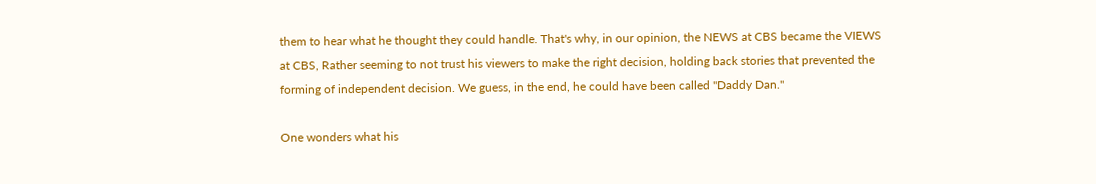them to hear what he thought they could handle. That's why, in our opinion, the NEWS at CBS became the VIEWS at CBS, Rather seeming to not trust his viewers to make the right decision, holding back stories that prevented the forming of independent decision. We guess, in the end, he could have been called "Daddy Dan."

One wonders what his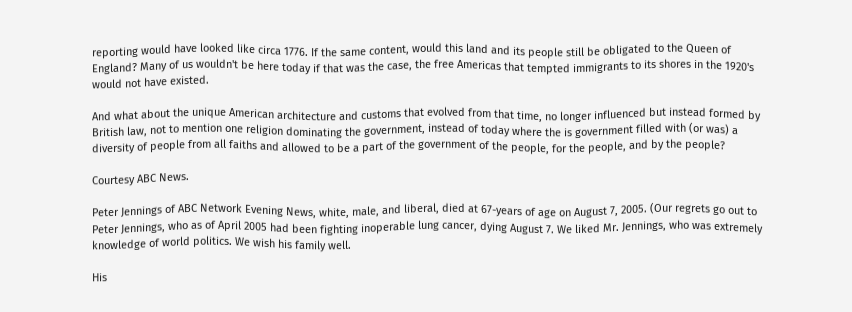reporting would have looked like circa 1776. If the same content, would this land and its people still be obligated to the Queen of England? Many of us wouldn't be here today if that was the case, the free Americas that tempted immigrants to its shores in the 1920's would not have existed.

And what about the unique American architecture and customs that evolved from that time, no longer influenced but instead formed by British law, not to mention one religion dominating the government, instead of today where the is government filled with (or was) a diversity of people from all faiths and allowed to be a part of the government of the people, for the people, and by the people?

Courtesy ABC News.

Peter Jennings of ABC Network Evening News, white, male, and liberal, died at 67-years of age on August 7, 2005. (Our regrets go out to Peter Jennings, who as of April 2005 had been fighting inoperable lung cancer, dying August 7. We liked Mr. Jennings, who was extremely knowledge of world politics. We wish his family well.

His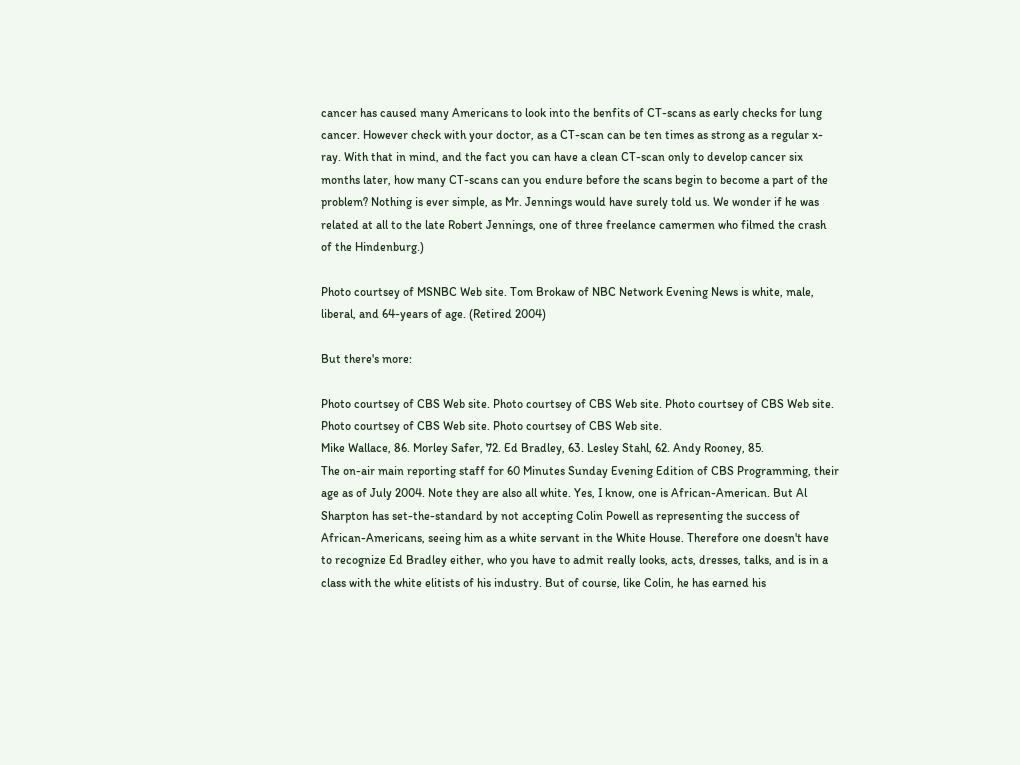cancer has caused many Americans to look into the benfits of CT-scans as early checks for lung cancer. However check with your doctor, as a CT-scan can be ten times as strong as a regular x-ray. With that in mind, and the fact you can have a clean CT-scan only to develop cancer six months later, how many CT-scans can you endure before the scans begin to become a part of the problem? Nothing is ever simple, as Mr. Jennings would have surely told us. We wonder if he was related at all to the late Robert Jennings, one of three freelance camermen who filmed the crash of the Hindenburg.)

Photo courtsey of MSNBC Web site. Tom Brokaw of NBC Network Evening News is white, male, liberal, and 64-years of age. (Retired 2004)

But there's more:

Photo courtsey of CBS Web site. Photo courtsey of CBS Web site. Photo courtsey of CBS Web site. Photo courtsey of CBS Web site. Photo courtsey of CBS Web site.
Mike Wallace, 86. Morley Safer, 72. Ed Bradley, 63. Lesley Stahl, 62. Andy Rooney, 85.
The on-air main reporting staff for 60 Minutes Sunday Evening Edition of CBS Programming, their age as of July 2004. Note they are also all white. Yes, I know, one is African-American. But Al Sharpton has set-the-standard by not accepting Colin Powell as representing the success of African-Americans, seeing him as a white servant in the White House. Therefore one doesn't have to recognize Ed Bradley either, who you have to admit really looks, acts, dresses, talks, and is in a class with the white elitists of his industry. But of course, like Colin, he has earned his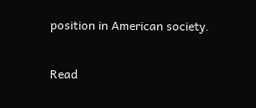position in American society.

Read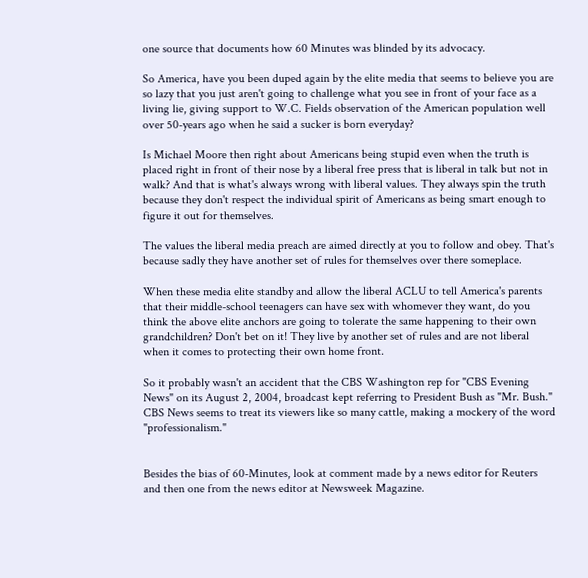one source that documents how 60 Minutes was blinded by its advocacy.

So America, have you been duped again by the elite media that seems to believe you are so lazy that you just aren't going to challenge what you see in front of your face as a living lie, giving support to W.C. Fields observation of the American population well over 50-years ago when he said a sucker is born everyday?

Is Michael Moore then right about Americans being stupid even when the truth is placed right in front of their nose by a liberal free press that is liberal in talk but not in walk? And that is what's always wrong with liberal values. They always spin the truth because they don't respect the individual spirit of Americans as being smart enough to figure it out for themselves.

The values the liberal media preach are aimed directly at you to follow and obey. That's because sadly they have another set of rules for themselves over there someplace.

When these media elite standby and allow the liberal ACLU to tell America's parents that their middle-school teenagers can have sex with whomever they want, do you think the above elite anchors are going to tolerate the same happening to their own grandchildren? Don't bet on it! They live by another set of rules and are not liberal when it comes to protecting their own home front.

So it probably wasn't an accident that the CBS Washington rep for "CBS Evening News" on its August 2, 2004, broadcast kept referring to President Bush as "Mr. Bush." CBS News seems to treat its viewers like so many cattle, making a mockery of the word "professionalism."


Besides the bias of 60-Minutes, look at comment made by a news editor for Reuters and then one from the news editor at Newsweek Magazine.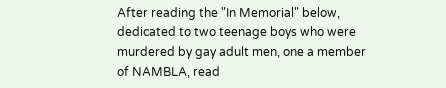After reading the "In Memorial" below, dedicated to two teenage boys who were murdered by gay adult men, one a member of NAMBLA, read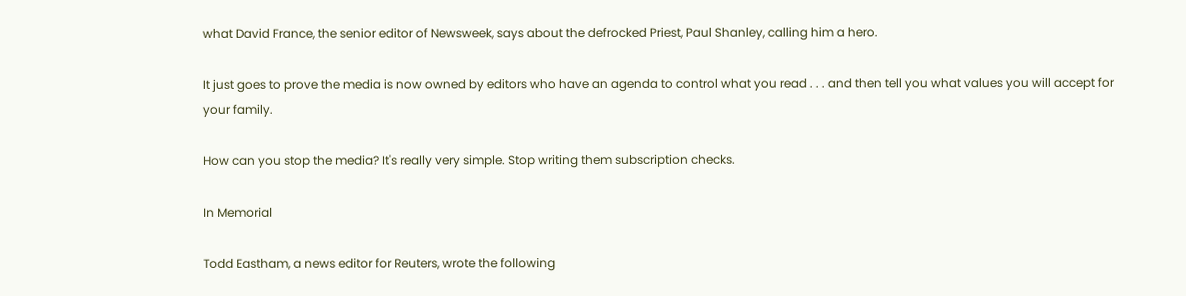what David France, the senior editor of Newsweek, says about the defrocked Priest, Paul Shanley, calling him a hero.

It just goes to prove the media is now owned by editors who have an agenda to control what you read . . . and then tell you what values you will accept for your family.

How can you stop the media? It's really very simple. Stop writing them subscription checks.

In Memorial

Todd Eastham, a news editor for Reuters, wrote the following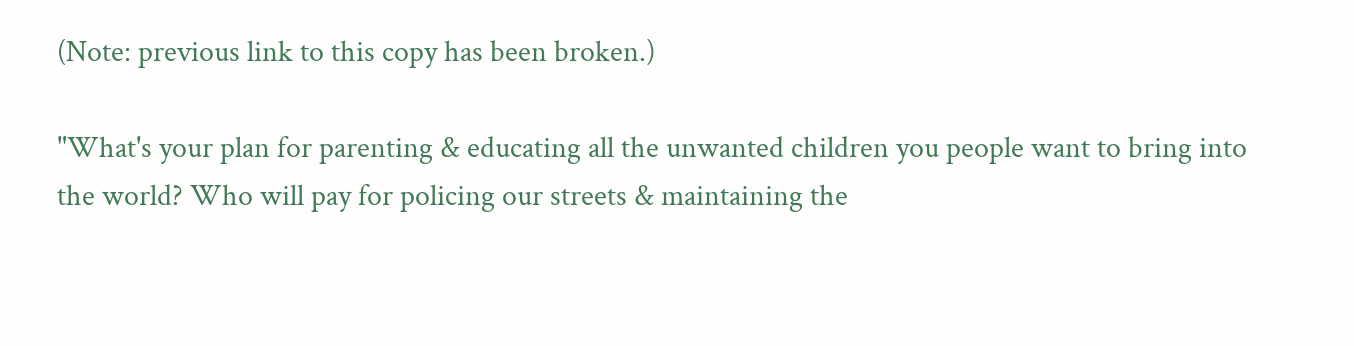(Note: previous link to this copy has been broken.)

"What's your plan for parenting & educating all the unwanted children you people want to bring into the world? Who will pay for policing our streets & maintaining the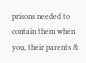prisons needed to contain them when you, their parents &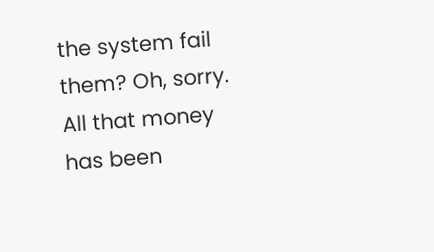the system fail them? Oh, sorry. All that money has been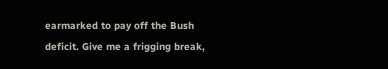earmarked to pay off the Bush deficit. Give me a frigging break,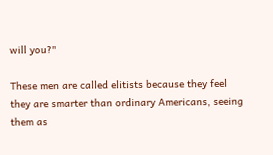will you?"

These men are called elitists because they feel they are smarter than ordinary Americans, seeing them as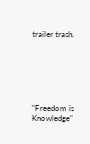trailer trash.






"Freedom is Knowledge"